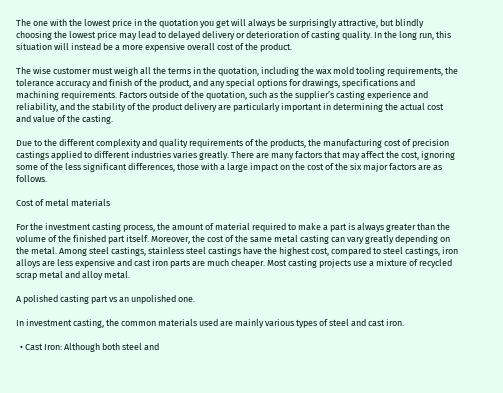The one with the lowest price in the quotation you get will always be surprisingly attractive, but blindly choosing the lowest price may lead to delayed delivery or deterioration of casting quality. In the long run, this situation will instead be a more expensive overall cost of the product.

The wise customer must weigh all the terms in the quotation, including the wax mold tooling requirements, the tolerance accuracy and finish of the product, and any special options for drawings, specifications and machining requirements. Factors outside of the quotation, such as the supplier’s casting experience and reliability, and the stability of the product delivery are particularly important in determining the actual cost and value of the casting.

Due to the different complexity and quality requirements of the products, the manufacturing cost of precision castings applied to different industries varies greatly. There are many factors that may affect the cost, ignoring some of the less significant differences, those with a large impact on the cost of the six major factors are as follows.

Cost of metal materials

For the investment casting process, the amount of material required to make a part is always greater than the volume of the finished part itself. Moreover, the cost of the same metal casting can vary greatly depending on the metal. Among steel castings, stainless steel castings have the highest cost, compared to steel castings, iron alloys are less expensive and cast iron parts are much cheaper. Most casting projects use a mixture of recycled scrap metal and alloy metal.

A polished casting part vs an unpolished one.

In investment casting, the common materials used are mainly various types of steel and cast iron.

  • Cast Iron: Although both steel and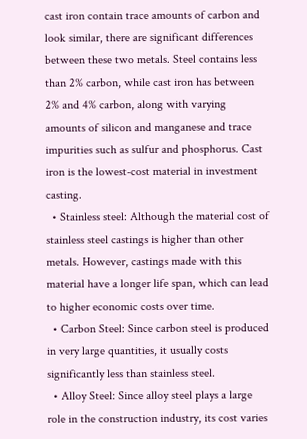cast iron contain trace amounts of carbon and look similar, there are significant differences between these two metals. Steel contains less than 2% carbon, while cast iron has between 2% and 4% carbon, along with varying amounts of silicon and manganese and trace impurities such as sulfur and phosphorus. Cast iron is the lowest-cost material in investment casting.
  • Stainless steel: Although the material cost of stainless steel castings is higher than other metals. However, castings made with this material have a longer life span, which can lead to higher economic costs over time.
  • Carbon Steel: Since carbon steel is produced in very large quantities, it usually costs significantly less than stainless steel.
  • Alloy Steel: Since alloy steel plays a large role in the construction industry, its cost varies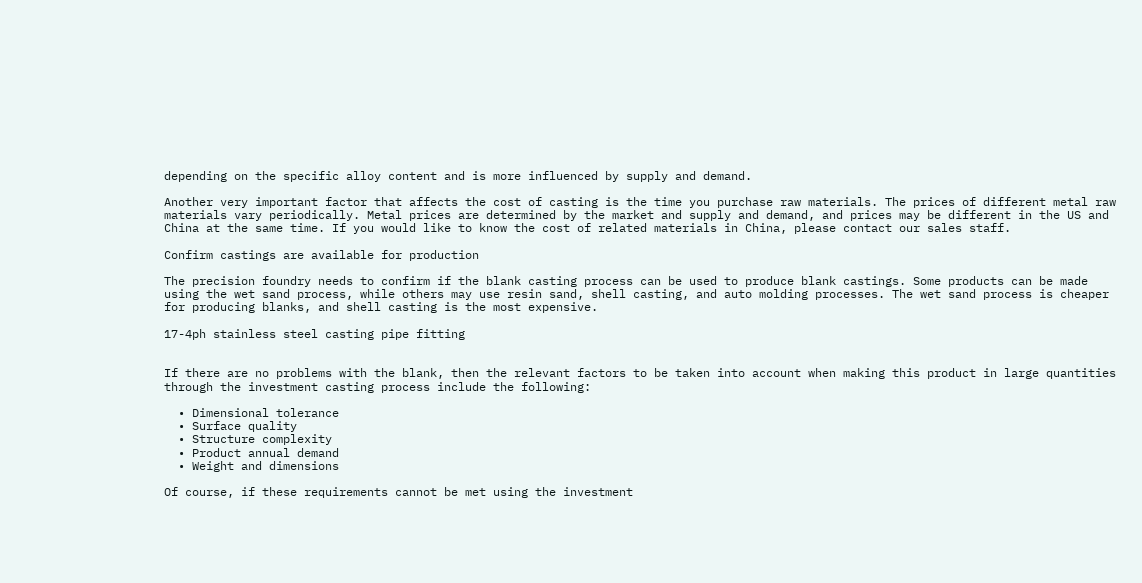depending on the specific alloy content and is more influenced by supply and demand.

Another very important factor that affects the cost of casting is the time you purchase raw materials. The prices of different metal raw materials vary periodically. Metal prices are determined by the market and supply and demand, and prices may be different in the US and China at the same time. If you would like to know the cost of related materials in China, please contact our sales staff.

Confirm castings are available for production

The precision foundry needs to confirm if the blank casting process can be used to produce blank castings. Some products can be made using the wet sand process, while others may use resin sand, shell casting, and auto molding processes. The wet sand process is cheaper for producing blanks, and shell casting is the most expensive.

17-4ph stainless steel casting pipe fitting


If there are no problems with the blank, then the relevant factors to be taken into account when making this product in large quantities through the investment casting process include the following:

  • Dimensional tolerance
  • Surface quality
  • Structure complexity
  • Product annual demand
  • Weight and dimensions

Of course, if these requirements cannot be met using the investment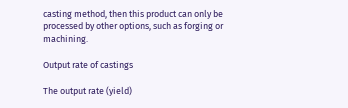casting method, then this product can only be processed by other options, such as forging or machining.

Output rate of castings

The output rate (yield)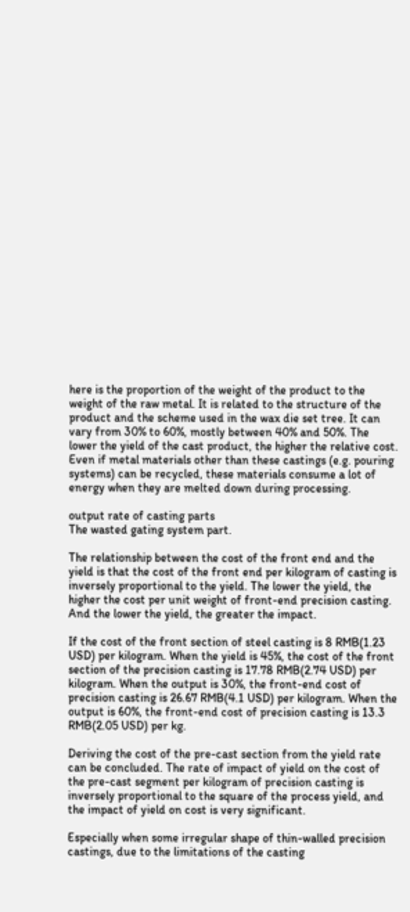here is the proportion of the weight of the product to the weight of the raw metal. It is related to the structure of the product and the scheme used in the wax die set tree. It can vary from 30% to 60%, mostly between 40% and 50%. The lower the yield of the cast product, the higher the relative cost. Even if metal materials other than these castings (e.g. pouring systems) can be recycled, these materials consume a lot of energy when they are melted down during processing.

output rate of casting parts
The wasted gating system part.

The relationship between the cost of the front end and the yield is that the cost of the front end per kilogram of casting is inversely proportional to the yield. The lower the yield, the higher the cost per unit weight of front-end precision casting. And the lower the yield, the greater the impact.

If the cost of the front section of steel casting is 8 RMB(1.23 USD) per kilogram. When the yield is 45%, the cost of the front section of the precision casting is 17.78 RMB(2.74 USD) per kilogram. When the output is 30%, the front-end cost of precision casting is 26.67 RMB(4.1 USD) per kilogram. When the output is 60%, the front-end cost of precision casting is 13.3 RMB(2.05 USD) per kg.

Deriving the cost of the pre-cast section from the yield rate can be concluded. The rate of impact of yield on the cost of the pre-cast segment per kilogram of precision casting is inversely proportional to the square of the process yield, and the impact of yield on cost is very significant.

Especially when some irregular shape of thin-walled precision castings, due to the limitations of the casting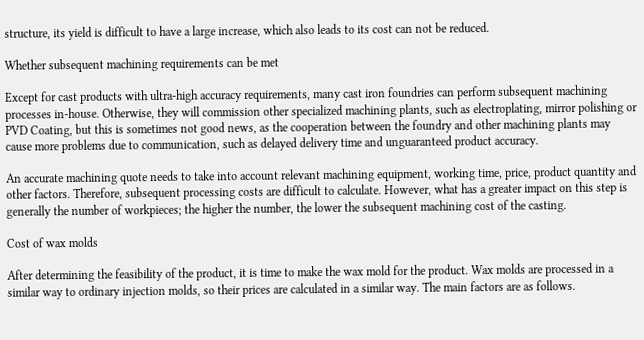structure, its yield is difficult to have a large increase, which also leads to its cost can not be reduced.

Whether subsequent machining requirements can be met

Except for cast products with ultra-high accuracy requirements, many cast iron foundries can perform subsequent machining processes in-house. Otherwise, they will commission other specialized machining plants, such as electroplating, mirror polishing or PVD Coating, but this is sometimes not good news, as the cooperation between the foundry and other machining plants may cause more problems due to communication, such as delayed delivery time and unguaranteed product accuracy.

An accurate machining quote needs to take into account relevant machining equipment, working time, price, product quantity and other factors. Therefore, subsequent processing costs are difficult to calculate. However, what has a greater impact on this step is generally the number of workpieces; the higher the number, the lower the subsequent machining cost of the casting.

Cost of wax molds

After determining the feasibility of the product, it is time to make the wax mold for the product. Wax molds are processed in a similar way to ordinary injection molds, so their prices are calculated in a similar way. The main factors are as follows.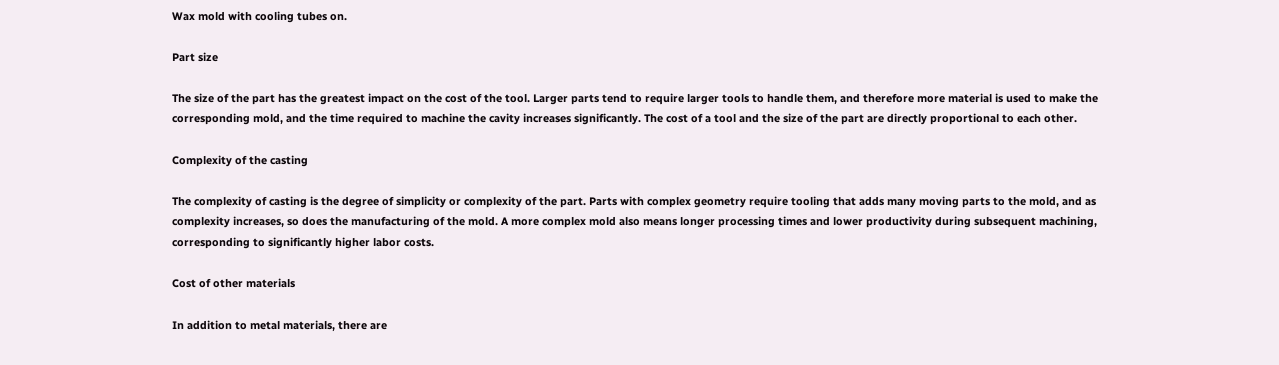Wax mold with cooling tubes on.

Part size

The size of the part has the greatest impact on the cost of the tool. Larger parts tend to require larger tools to handle them, and therefore more material is used to make the corresponding mold, and the time required to machine the cavity increases significantly. The cost of a tool and the size of the part are directly proportional to each other.

Complexity of the casting

The complexity of casting is the degree of simplicity or complexity of the part. Parts with complex geometry require tooling that adds many moving parts to the mold, and as complexity increases, so does the manufacturing of the mold. A more complex mold also means longer processing times and lower productivity during subsequent machining, corresponding to significantly higher labor costs.

Cost of other materials

In addition to metal materials, there are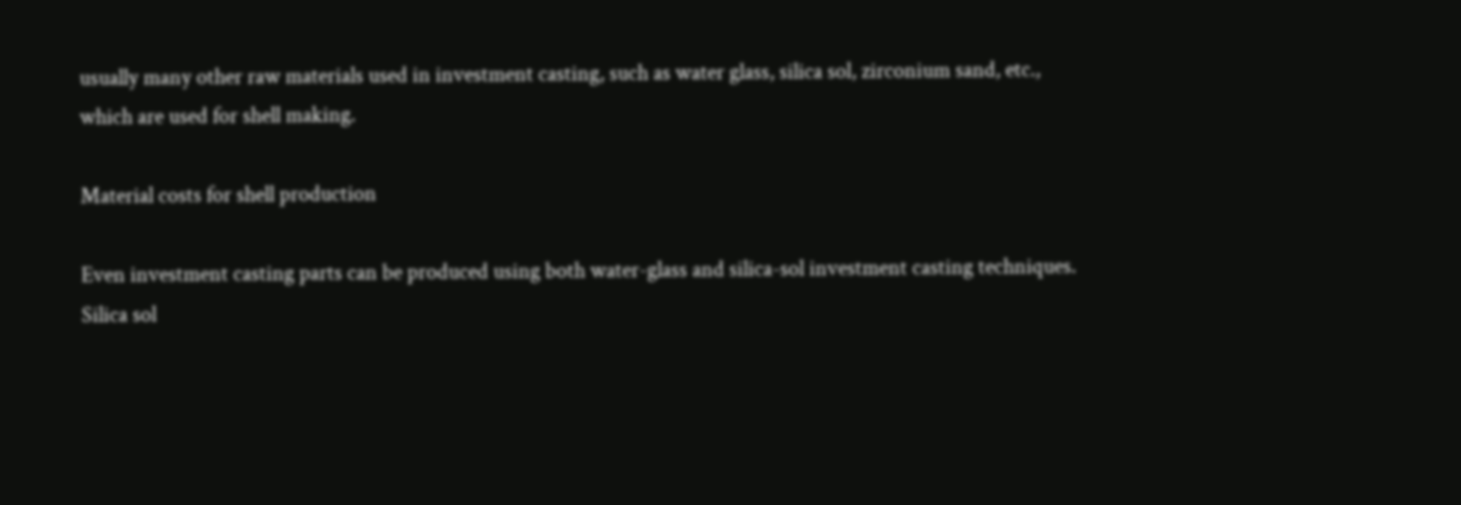usually many other raw materials used in investment casting, such as water glass, silica sol, zirconium sand, etc., which are used for shell making.

Material costs for shell production

Even investment casting parts can be produced using both water-glass and silica-sol investment casting techniques. Silica sol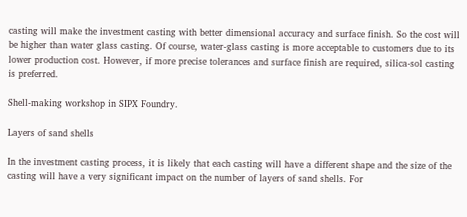casting will make the investment casting with better dimensional accuracy and surface finish. So the cost will be higher than water glass casting. Of course, water-glass casting is more acceptable to customers due to its lower production cost. However, if more precise tolerances and surface finish are required, silica-sol casting is preferred.

Shell-making workshop in SIPX Foundry.

Layers of sand shells

In the investment casting process, it is likely that each casting will have a different shape and the size of the casting will have a very significant impact on the number of layers of sand shells. For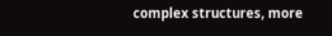complex structures, more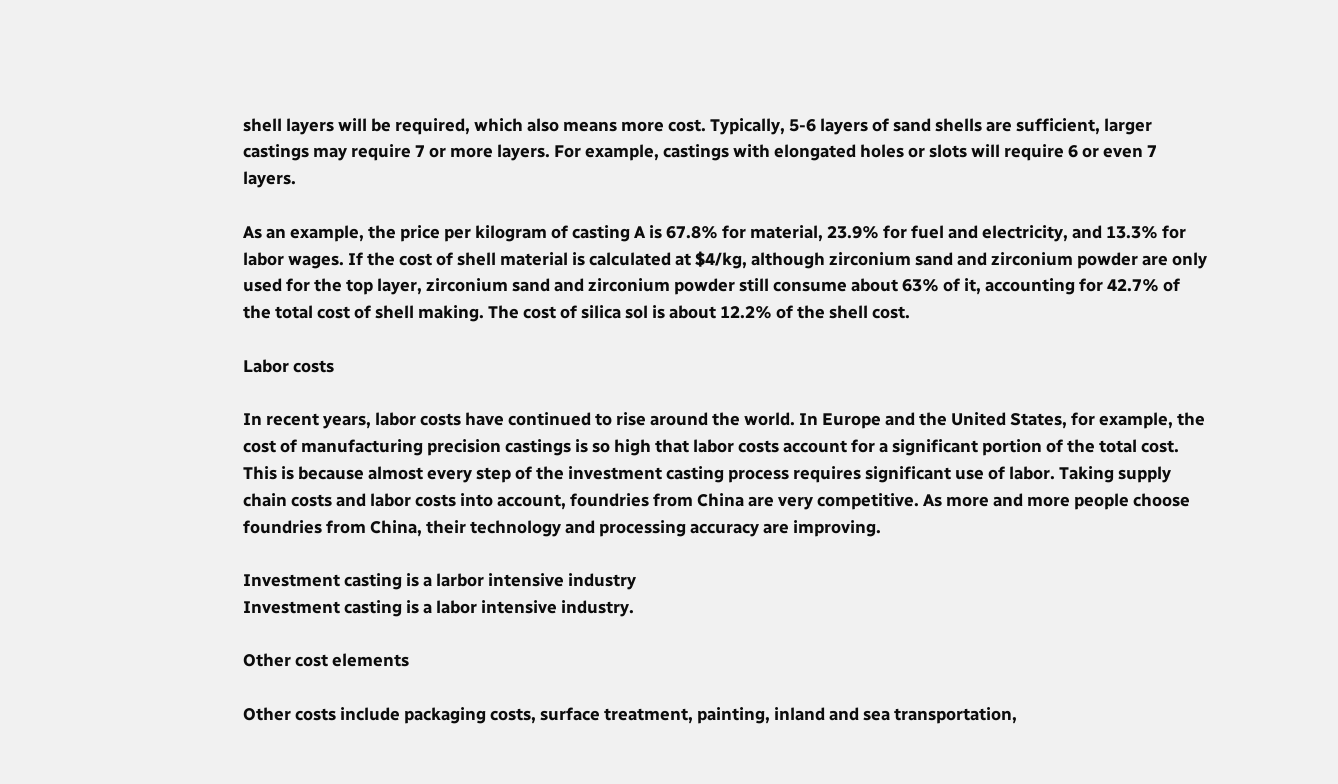shell layers will be required, which also means more cost. Typically, 5-6 layers of sand shells are sufficient, larger castings may require 7 or more layers. For example, castings with elongated holes or slots will require 6 or even 7 layers.

As an example, the price per kilogram of casting A is 67.8% for material, 23.9% for fuel and electricity, and 13.3% for labor wages. If the cost of shell material is calculated at $4/kg, although zirconium sand and zirconium powder are only used for the top layer, zirconium sand and zirconium powder still consume about 63% of it, accounting for 42.7% of the total cost of shell making. The cost of silica sol is about 12.2% of the shell cost.

Labor costs

In recent years, labor costs have continued to rise around the world. In Europe and the United States, for example, the cost of manufacturing precision castings is so high that labor costs account for a significant portion of the total cost. This is because almost every step of the investment casting process requires significant use of labor. Taking supply chain costs and labor costs into account, foundries from China are very competitive. As more and more people choose foundries from China, their technology and processing accuracy are improving.

Investment casting is a larbor intensive industry
Investment casting is a labor intensive industry.

Other cost elements

Other costs include packaging costs, surface treatment, painting, inland and sea transportation,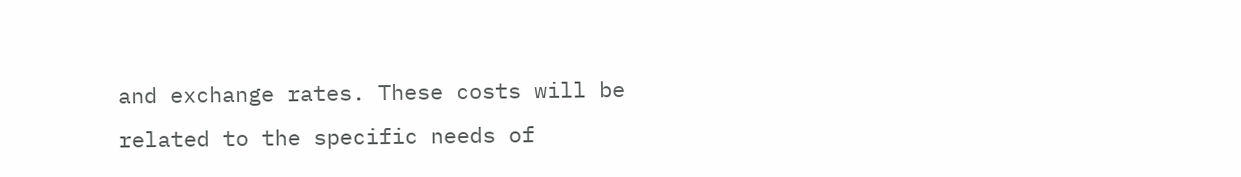and exchange rates. These costs will be related to the specific needs of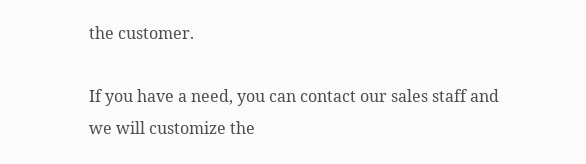the customer.

If you have a need, you can contact our sales staff and we will customize the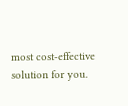most cost-effective solution for you.